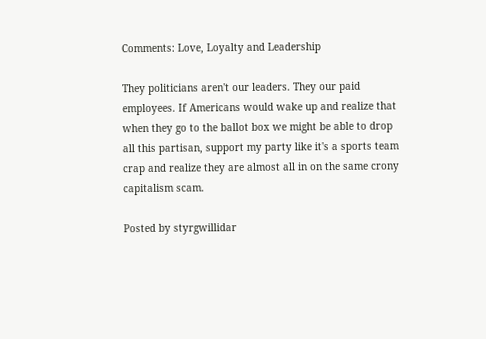Comments: Love, Loyalty and Leadership

They politicians aren't our leaders. They our paid employees. If Americans would wake up and realize that when they go to the ballot box we might be able to drop all this partisan, support my party like it's a sports team crap and realize they are almost all in on the same crony capitalism scam.

Posted by styrgwillidar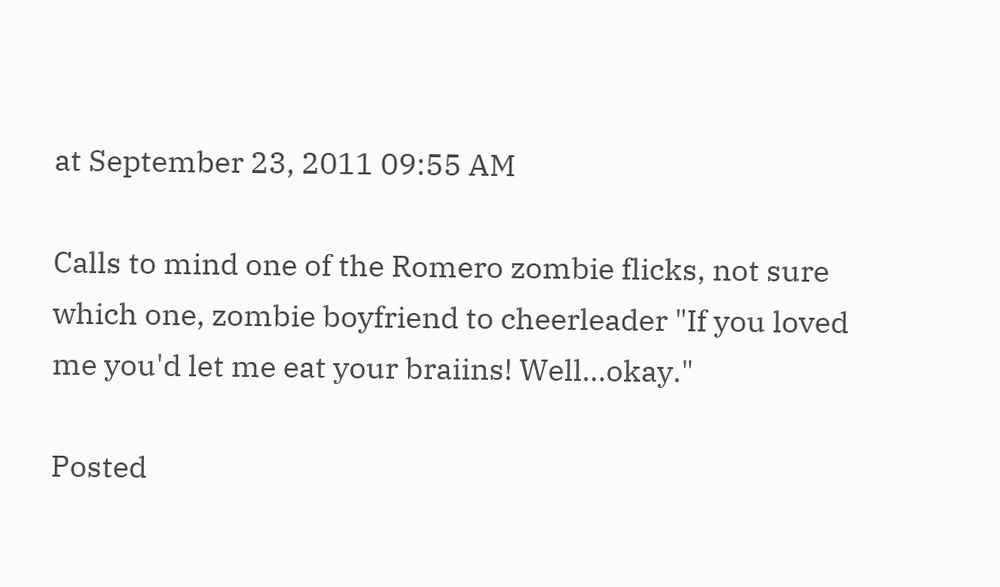at September 23, 2011 09:55 AM

Calls to mind one of the Romero zombie flicks, not sure which one, zombie boyfriend to cheerleader "If you loved me you'd let me eat your braiins! Well...okay."

Posted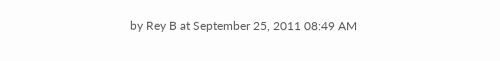by Rey B at September 25, 2011 08:49 AM